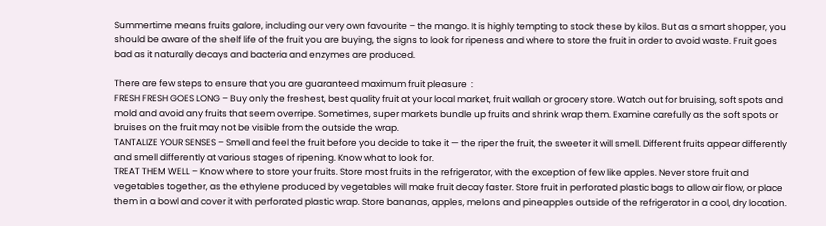Summertime means fruits galore, including our very own favourite – the mango. It is highly tempting to stock these by kilos. But as a smart shopper, you should be aware of the shelf life of the fruit you are buying, the signs to look for ripeness and where to store the fruit in order to avoid waste. Fruit goes bad as it naturally decays and bacteria and enzymes are produced.

There are few steps to ensure that you are guaranteed maximum fruit pleasure  :
FRESH FRESH GOES LONG – Buy only the freshest, best quality fruit at your local market, fruit wallah or grocery store. Watch out for bruising, soft spots and mold and avoid any fruits that seem overripe. Sometimes, super markets bundle up fruits and shrink wrap them. Examine carefully as the soft spots or bruises on the fruit may not be visible from the outside the wrap.
TANTALIZE YOUR SENSES – Smell and feel the fruit before you decide to take it — the riper the fruit, the sweeter it will smell. Different fruits appear differently and smell differently at various stages of ripening. Know what to look for.
TREAT THEM WELL – Know where to store your fruits. Store most fruits in the refrigerator, with the exception of few like apples. Never store fruit and vegetables together, as the ethylene produced by vegetables will make fruit decay faster. Store fruit in perforated plastic bags to allow air flow, or place them in a bowl and cover it with perforated plastic wrap. Store bananas, apples, melons and pineapples outside of the refrigerator in a cool, dry location.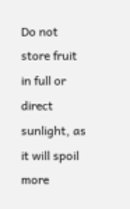Do not store fruit in full or direct sunlight, as it will spoil more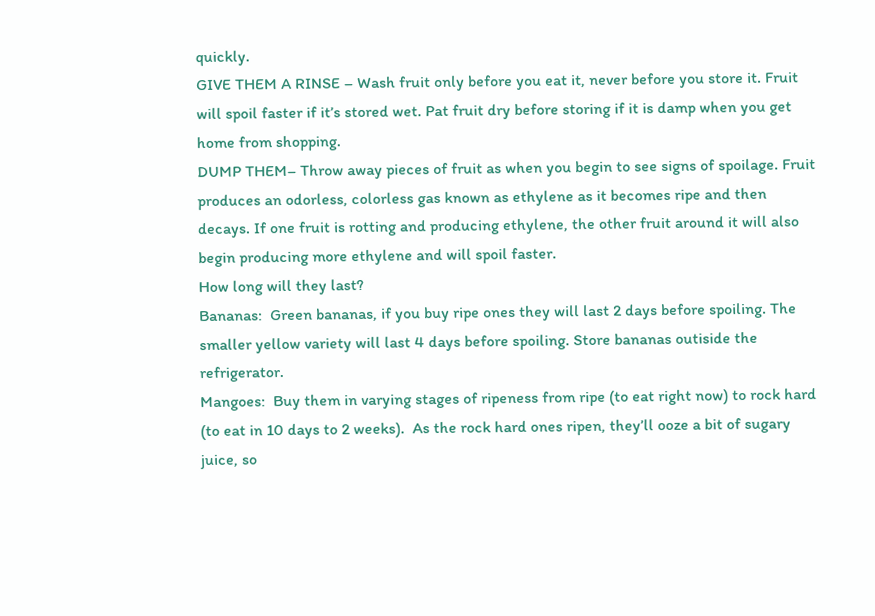quickly.
GIVE THEM A RINSE – Wash fruit only before you eat it, never before you store it. Fruit will spoil faster if it’s stored wet. Pat fruit dry before storing if it is damp when you get home from shopping.
DUMP THEM– Throw away pieces of fruit as when you begin to see signs of spoilage. Fruit produces an odorless, colorless gas known as ethylene as it becomes ripe and then decays. If one fruit is rotting and producing ethylene, the other fruit around it will also begin producing more ethylene and will spoil faster.
How long will they last?
Bananas:  Green bananas, if you buy ripe ones they will last 2 days before spoiling. The smaller yellow variety will last 4 days before spoiling. Store bananas outiside the refrigerator.
Mangoes:  Buy them in varying stages of ripeness from ripe (to eat right now) to rock hard (to eat in 10 days to 2 weeks).  As the rock hard ones ripen, they’ll ooze a bit of sugary juice, so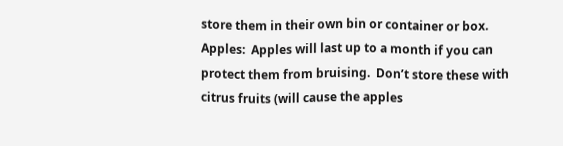store them in their own bin or container or box.
Apples:  Apples will last up to a month if you can protect them from bruising.  Don’t store these with citrus fruits (will cause the apples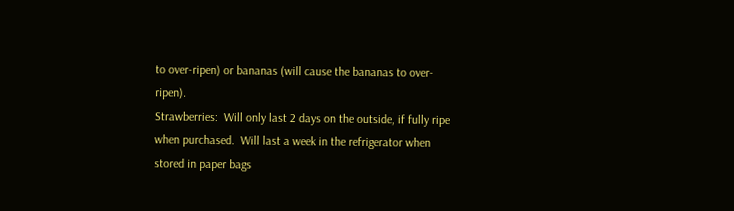to over-ripen) or bananas (will cause the bananas to over-ripen).
Strawberries:  Will only last 2 days on the outside, if fully ripe when purchased.  Will last a week in the refrigerator when stored in paper bags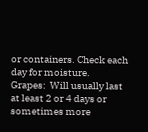or containers. Check each day for moisture.
Grapes:  Will usually last at least 2 or 4 days or sometimes more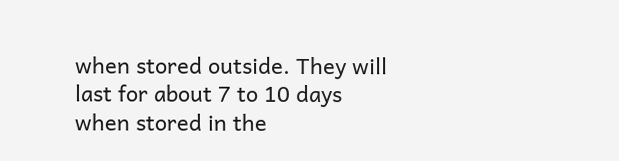when stored outside. They will last for about 7 to 10 days when stored in the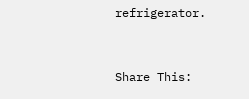refrigerator.


Share This: